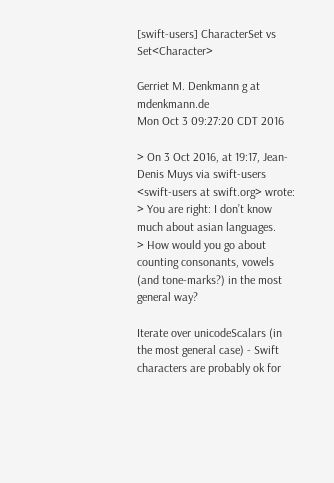[swift-users] CharacterSet vs Set<Character>

Gerriet M. Denkmann g at mdenkmann.de
Mon Oct 3 09:27:20 CDT 2016

> On 3 Oct 2016, at 19:17, Jean-Denis Muys via swift-users <swift-users at swift.org> wrote:
> You are right: I don’t know much about asian languages.
> How would you go about counting consonants, vowels (and tone-marks?) in the most general way?

Iterate over unicodeScalars (in the most general case) - Swift characters are probably ok for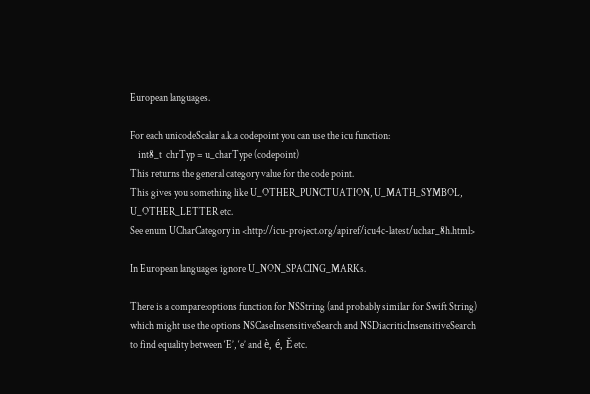European languages.

For each unicodeScalar a.k.a codepoint you can use the icu function:
    int8_t  chrTyp = u_charType (codepoint)
This returns the general category value for the code point.
This gives you something like U_OTHER_PUNCTUATION, U_MATH_SYMBOL, U_OTHER_LETTER etc.
See enum UCharCategory in <http://icu-project.org/apiref/icu4c-latest/uchar_8h.html>

In European languages ignore U_NON_SPACING_MARKs.

There is a compare:options function for NSString (and probably similar for Swift String) which might use the options NSCaseInsensitiveSearch and NSDiacriticInsensitiveSearch to find equality between ‘E’, ‘e’ and è, é, Ĕ etc.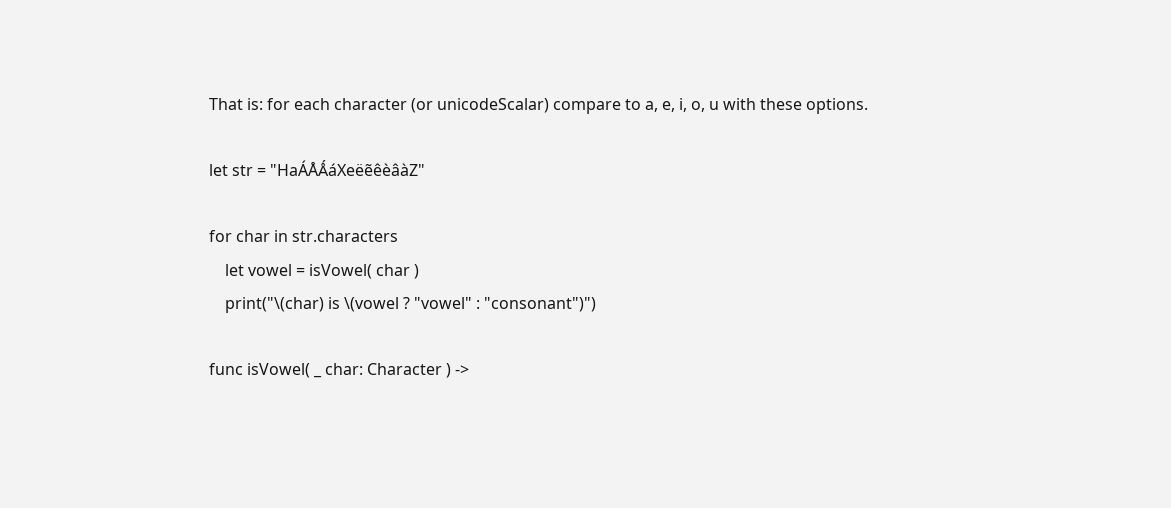That is: for each character (or unicodeScalar) compare to a, e, i, o, u with these options.

let str = "HaÁÅǺáXeëẽêèâàZ"

for char in str.characters
    let vowel = isVowel( char )
    print("\(char) is \(vowel ? "vowel" : "consonant")")

func isVowel( _ char: Character ) ->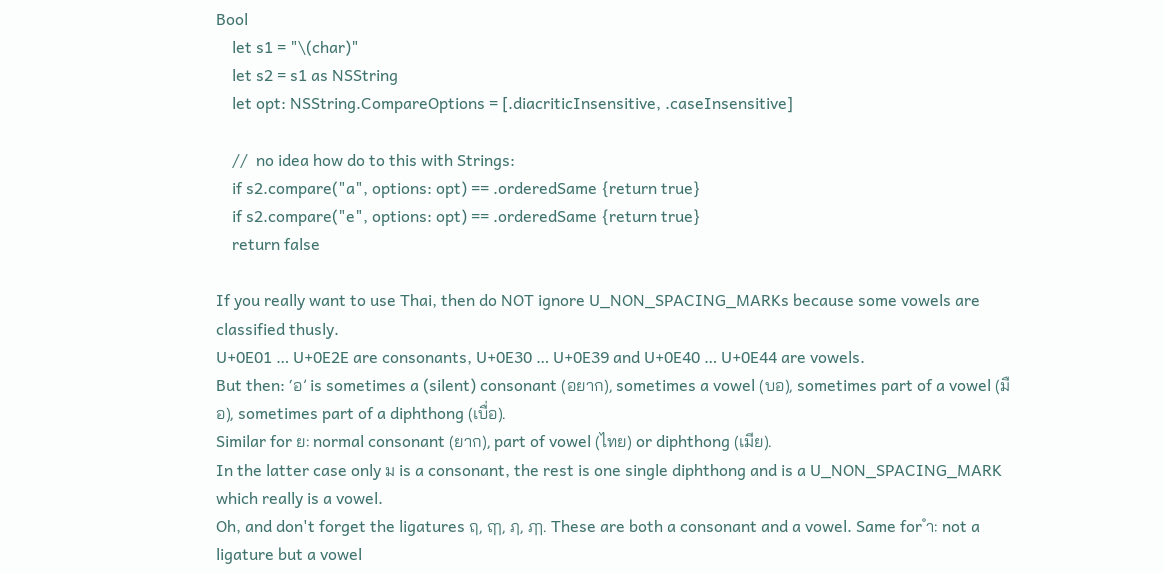Bool
    let s1 = "\(char)"
    let s2 = s1 as NSString
    let opt: NSString.CompareOptions = [.diacriticInsensitive, .caseInsensitive]

    //  no idea how do to this with Strings:
    if s2.compare("a", options: opt) == .orderedSame {return true}
    if s2.compare("e", options: opt) == .orderedSame {return true}
    return false

If you really want to use Thai, then do NOT ignore U_NON_SPACING_MARKs because some vowels are classified thusly.
U+0E01 … U+0E2E are consonants, U+0E30 … U+0E39 and U+0E40 … U+0E44 are vowels.
But then: ‘อ’ is sometimes a (silent) consonant (อยาก), sometimes a vowel (บอ), sometimes part of a vowel (มือ), sometimes part of a diphthong (เบื่อ).
Similar for ย: normal consonant (ยาก), part of vowel (ไทย) or diphthong (เมีย).
In the latter case only ม is a consonant, the rest is one single diphthong and is a U_NON_SPACING_MARK which really is a vowel.
Oh, and don't forget the ligatures ฤ, ฤๅ, ฦ, ฦๅ. These are both a consonant and a vowel. Same for ำ: not a ligature but a vowel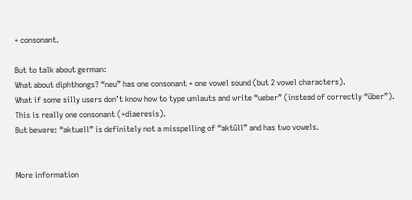+ consonant.

But to talk about german:
What about diphthongs? “neu” has one consonant + one vowel sound (but 2 vowel characters).
What if some silly users don’t know how to type umlauts and write “ueber” (instead of correctly “über”). This is really one consonant (+diaeresis).
But beware: “aktuell” is definitely not a misspelling of “aktüll” and has two vowels.


More information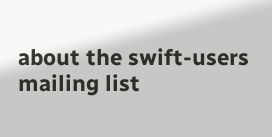about the swift-users mailing list